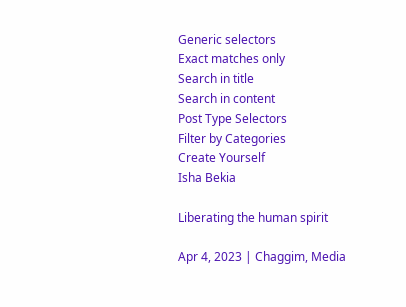Generic selectors
Exact matches only
Search in title
Search in content
Post Type Selectors
Filter by Categories
Create Yourself
Isha Bekia

Liberating the human spirit

Apr 4, 2023 | Chaggim, Media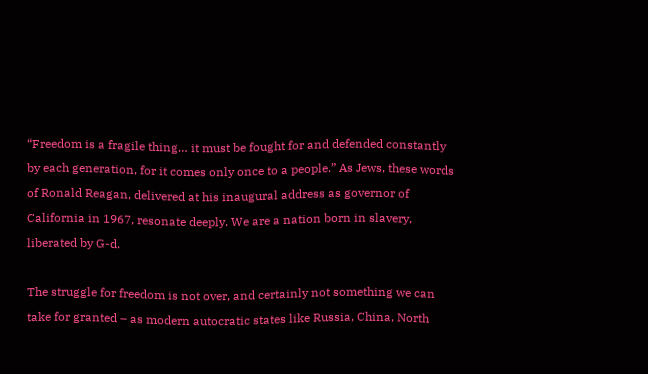“Freedom is a fragile thing… it must be fought for and defended constantly by each generation, for it comes only once to a people.” As Jews, these words of Ronald Reagan, delivered at his inaugural address as governor of California in 1967, resonate deeply. We are a nation born in slavery, liberated by G-d.

The struggle for freedom is not over, and certainly not something we can take for granted – as modern autocratic states like Russia, China, North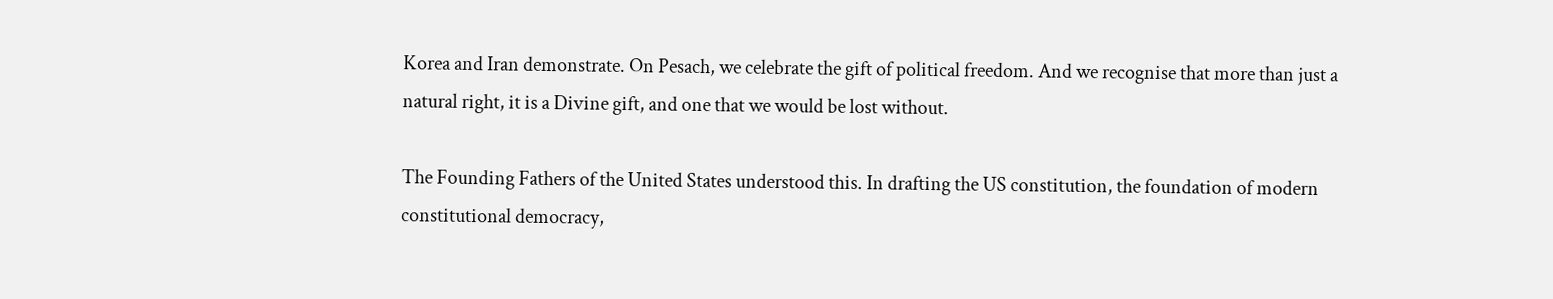Korea and Iran demonstrate. On Pesach, we celebrate the gift of political freedom. And we recognise that more than just a natural right, it is a Divine gift, and one that we would be lost without.

The Founding Fathers of the United States understood this. In drafting the US constitution, the foundation of modern constitutional democracy,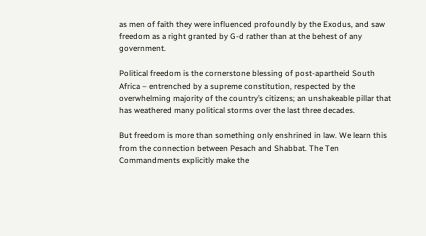as men of faith they were influenced profoundly by the Exodus, and saw freedom as a right granted by G-d rather than at the behest of any government.

Political freedom is the cornerstone blessing of post-apartheid South Africa – entrenched by a supreme constitution, respected by the overwhelming majority of the country’s citizens; an unshakeable pillar that has weathered many political storms over the last three decades.

But freedom is more than something only enshrined in law. We learn this from the connection between Pesach and Shabbat. The Ten Commandments explicitly make the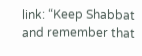link: “Keep Shabbat and remember that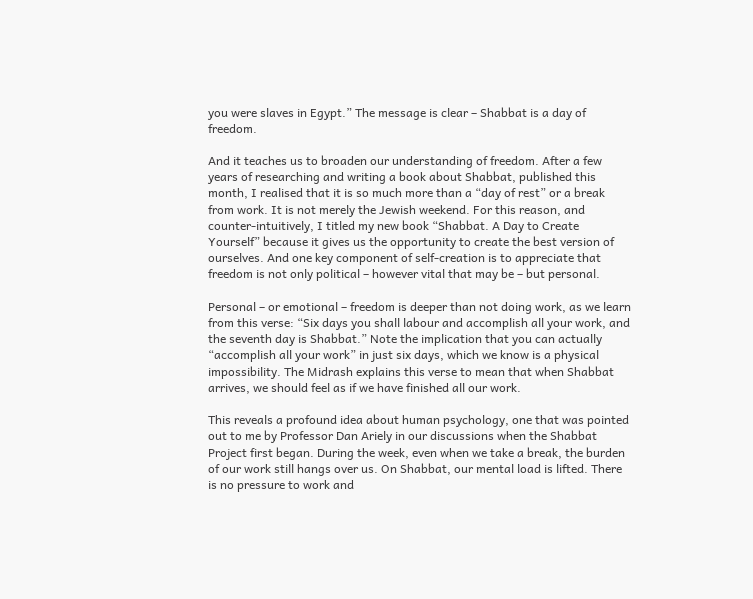you were slaves in Egypt.” The message is clear – Shabbat is a day of freedom.

And it teaches us to broaden our understanding of freedom. After a few years of researching and writing a book about Shabbat, published this month, I realised that it is so much more than a “day of rest” or a break from work. It is not merely the Jewish weekend. For this reason, and counter-intuitively, I titled my new book “Shabbat. A Day to Create Yourself” because it gives us the opportunity to create the best version of ourselves. And one key component of self-creation is to appreciate that freedom is not only political – however vital that may be – but personal.

Personal – or emotional – freedom is deeper than not doing work, as we learn from this verse: “Six days you shall labour and accomplish all your work, and the seventh day is Shabbat.” Note the implication that you can actually “accomplish all your work” in just six days, which we know is a physical impossibility. The Midrash explains this verse to mean that when Shabbat arrives, we should feel as if we have finished all our work.

This reveals a profound idea about human psychology, one that was pointed out to me by Professor Dan Ariely in our discussions when the Shabbat Project first began. During the week, even when we take a break, the burden of our work still hangs over us. On Shabbat, our mental load is lifted. There is no pressure to work and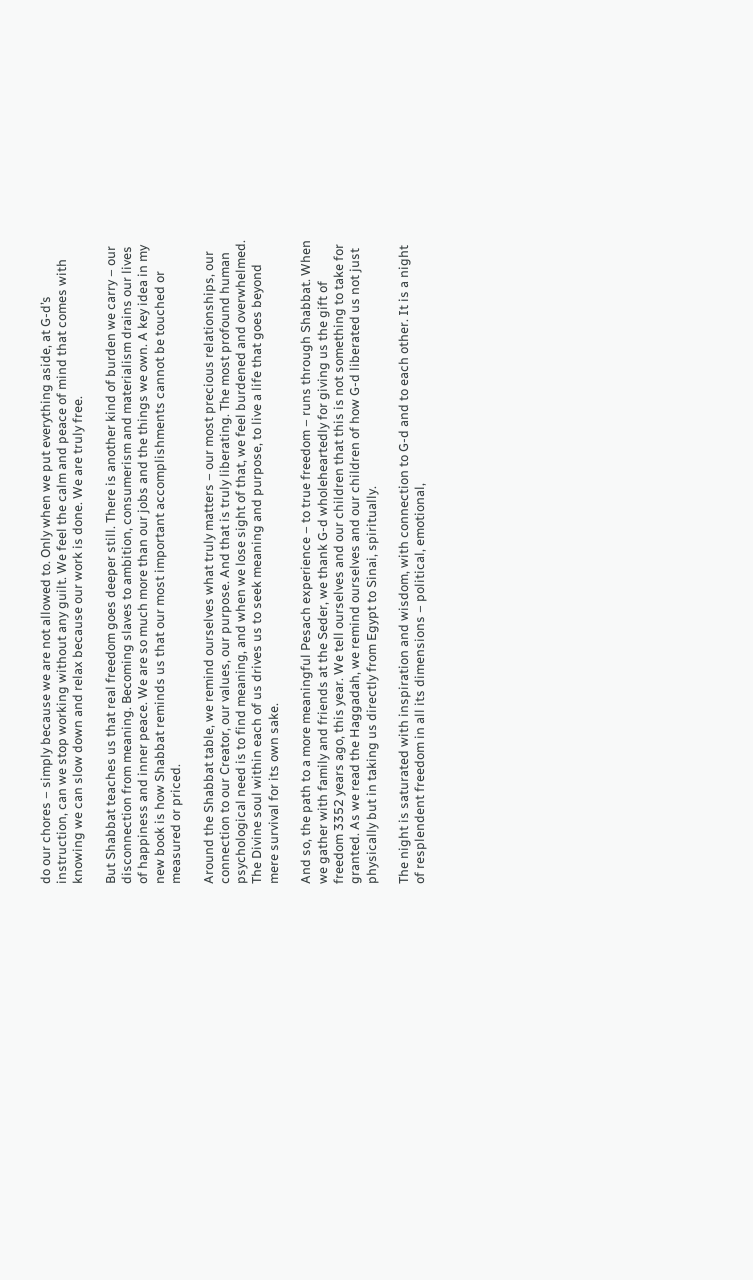do our chores – simply because we are not allowed to. Only when we put everything aside, at G-d’s instruction, can we stop working without any guilt. We feel the calm and peace of mind that comes with knowing we can slow down and relax because our work is done. We are truly free.

But Shabbat teaches us that real freedom goes deeper still. There is another kind of burden we carry – our disconnection from meaning. Becoming slaves to ambition, consumerism and materialism drains our lives of happiness and inner peace. We are so much more than our jobs and the things we own. A key idea in my new book is how Shabbat reminds us that our most important accomplishments cannot be touched or measured or priced.

Around the Shabbat table, we remind ourselves what truly matters – our most precious relationships, our connection to our Creator, our values, our purpose. And that is truly liberating. The most profound human psychological need is to find meaning, and when we lose sight of that, we feel burdened and overwhelmed. The Divine soul within each of us drives us to seek meaning and purpose, to live a life that goes beyond mere survival for its own sake.

And so, the path to a more meaningful Pesach experience – to true freedom – runs through Shabbat. When we gather with family and friends at the Seder, we thank G-d wholeheartedly for giving us the gift of freedom 3352 years ago, this year. We tell ourselves and our children that this is not something to take for granted. As we read the Haggadah, we remind ourselves and our children of how G-d liberated us not just physically but in taking us directly from Egypt to Sinai, spiritually.

The night is saturated with inspiration and wisdom, with connection to G-d and to each other. It is a night of resplendent freedom in all its dimensions – political, emotional,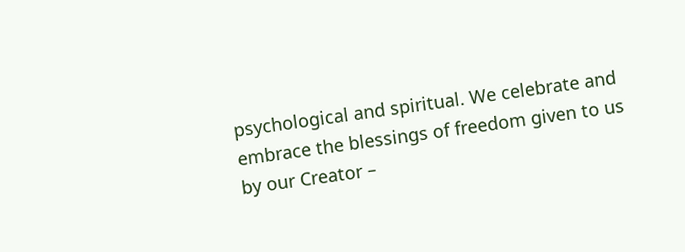psychological and spiritual. We celebrate and embrace the blessings of freedom given to us by our Creator –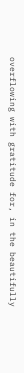overflowing with gratitude for, in the beautifully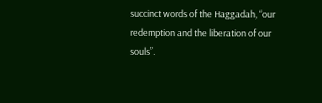succinct words of the Haggadah, “our redemption and the liberation of our souls”.